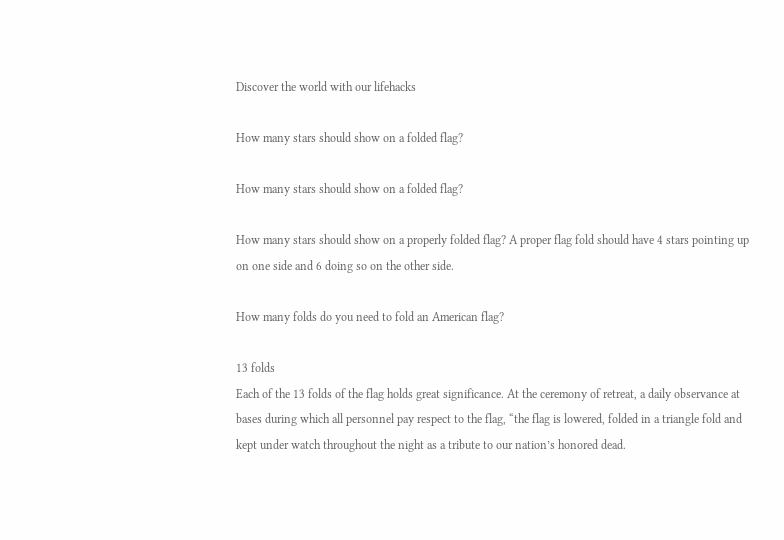Discover the world with our lifehacks

How many stars should show on a folded flag?

How many stars should show on a folded flag?

How many stars should show on a properly folded flag? A proper flag fold should have 4 stars pointing up on one side and 6 doing so on the other side.

How many folds do you need to fold an American flag?

13 folds
Each of the 13 folds of the flag holds great significance. At the ceremony of retreat, a daily observance at bases during which all personnel pay respect to the flag, “the flag is lowered, folded in a triangle fold and kept under watch throughout the night as a tribute to our nation’s honored dead.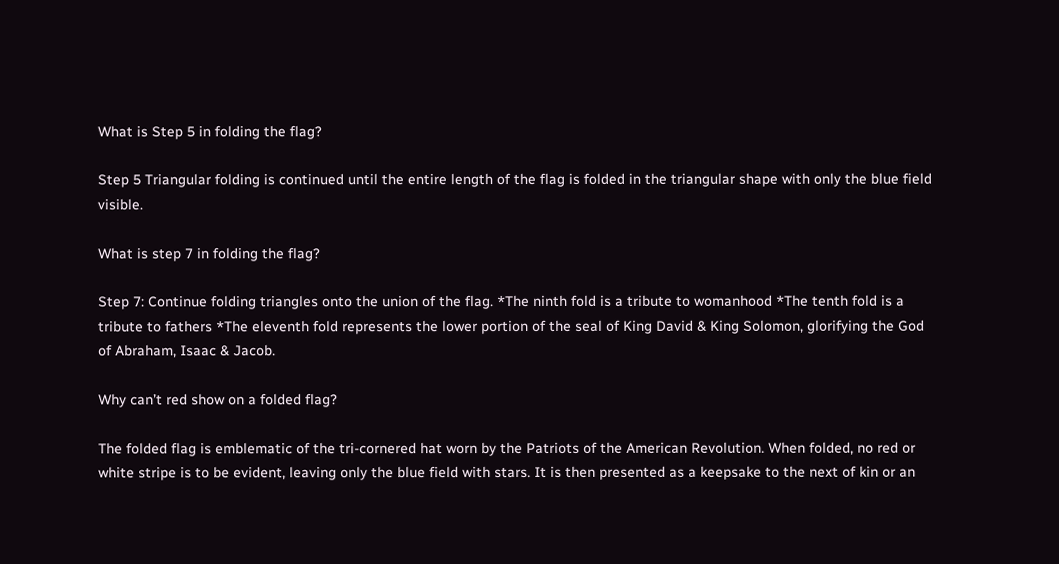What is Step 5 in folding the flag?

Step 5 Triangular folding is continued until the entire length of the flag is folded in the triangular shape with only the blue field visible.

What is step 7 in folding the flag?

Step 7: Continue folding triangles onto the union of the flag. *The ninth fold is a tribute to womanhood *The tenth fold is a tribute to fathers *The eleventh fold represents the lower portion of the seal of King David & King Solomon, glorifying the God of Abraham, Isaac & Jacob.

Why can’t red show on a folded flag?

The folded flag is emblematic of the tri-cornered hat worn by the Patriots of the American Revolution. When folded, no red or white stripe is to be evident, leaving only the blue field with stars. It is then presented as a keepsake to the next of kin or an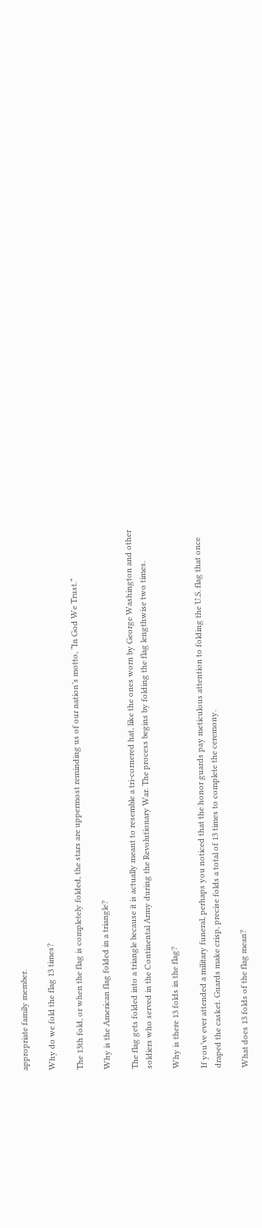appropriate family member.

Why do we fold the flag 13 times?

The 13th fold, or when the flag is completely folded, the stars are uppermost reminding us of our nation’s motto, “In God We Trust.”

Why is the American flag folded in a triangle?

The flag gets folded into a triangle because it is actually meant to resemble a tri-cornered hat, like the ones worn by George Washington and other soldiers who served in the Continental Army during the Revolutionary War. The process begins by folding the flag lengthwise two times.

Why is there 13 folds in the flag?

If you’ve ever attended a military funeral, perhaps you noticed that the honor guards pay meticulous attention to folding the U.S. flag that once draped the casket. Guards make crisp, precise folds a total of 13 times to complete the ceremony.

What does 13 folds of the flag mean?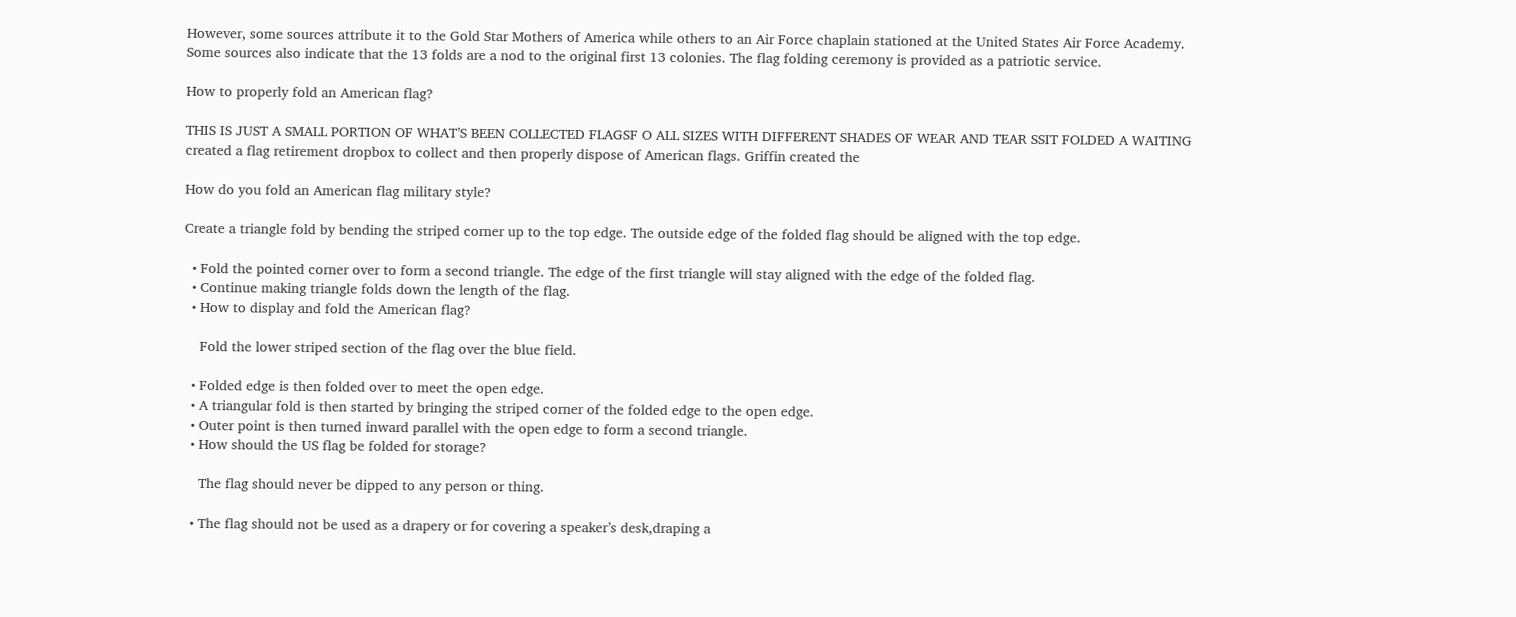However, some sources attribute it to the Gold Star Mothers of America while others to an Air Force chaplain stationed at the United States Air Force Academy. Some sources also indicate that the 13 folds are a nod to the original first 13 colonies. The flag folding ceremony is provided as a patriotic service.

How to properly fold an American flag?

THIS IS JUST A SMALL PORTION OF WHAT’S BEEN COLLECTED FLAGSF O ALL SIZES WITH DIFFERENT SHADES OF WEAR AND TEAR SSIT FOLDED A WAITING created a flag retirement dropbox to collect and then properly dispose of American flags. Griffin created the

How do you fold an American flag military style?

Create a triangle fold by bending the striped corner up to the top edge. The outside edge of the folded flag should be aligned with the top edge.

  • Fold the pointed corner over to form a second triangle. The edge of the first triangle will stay aligned with the edge of the folded flag.
  • Continue making triangle folds down the length of the flag.
  • How to display and fold the American flag?

    Fold the lower striped section of the flag over the blue field.

  • Folded edge is then folded over to meet the open edge.
  • A triangular fold is then started by bringing the striped corner of the folded edge to the open edge.
  • Outer point is then turned inward parallel with the open edge to form a second triangle.
  • How should the US flag be folded for storage?

    The flag should never be dipped to any person or thing.

  • The flag should not be used as a drapery or for covering a speaker’s desk,draping a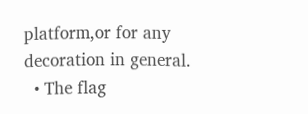platform,or for any decoration in general.
  • The flag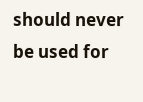should never be used for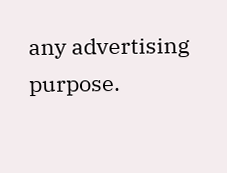any advertising purpose.